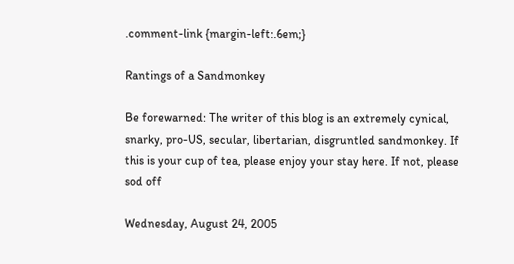.comment-link {margin-left:.6em;}

Rantings of a Sandmonkey

Be forewarned: The writer of this blog is an extremely cynical, snarky, pro-US, secular, libertarian, disgruntled sandmonkey. If this is your cup of tea, please enjoy your stay here. If not, please sod off

Wednesday, August 24, 2005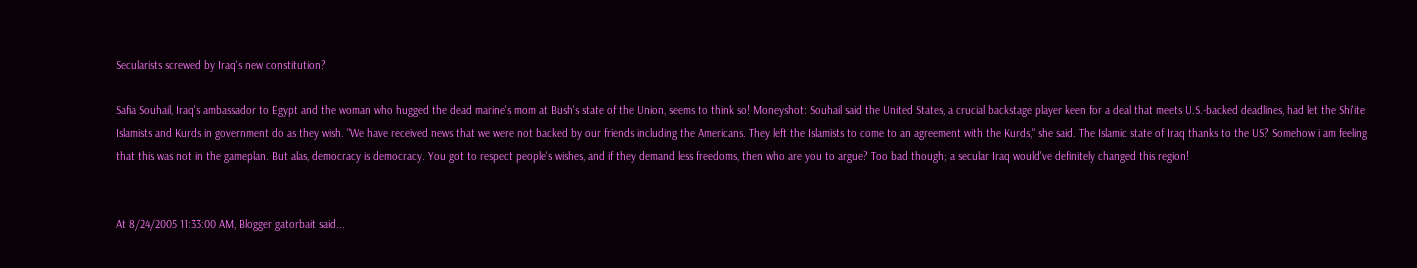Secularists screwed by Iraq's new constitution?

Safia Souhail, Iraq's ambassador to Egypt and the woman who hugged the dead marine's mom at Bush's state of the Union, seems to think so! Moneyshot: Souhail said the United States, a crucial backstage player keen for a deal that meets U.S.-backed deadlines, had let the Shi'ite Islamists and Kurds in government do as they wish. "We have received news that we were not backed by our friends including the Americans. They left the Islamists to come to an agreement with the Kurds," she said. The Islamic state of Iraq thanks to the US? Somehow i am feeling that this was not in the gameplan. But alas, democracy is democracy. You got to respect people's wishes, and if they demand less freedoms, then who are you to argue? Too bad though; a secular Iraq would've definitely changed this region!


At 8/24/2005 11:33:00 AM, Blogger gatorbait said...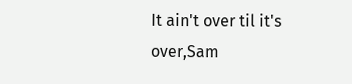It ain't over til it's over,Sam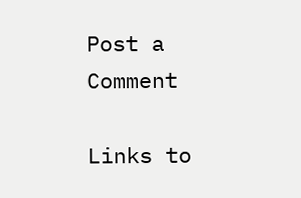Post a Comment

Links to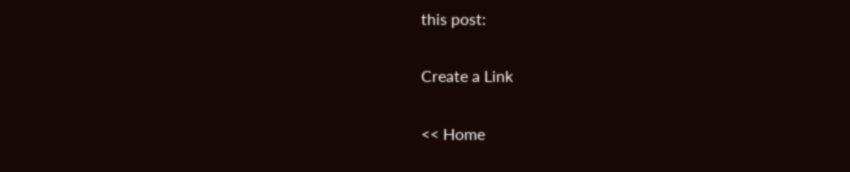this post:

Create a Link

<< Home